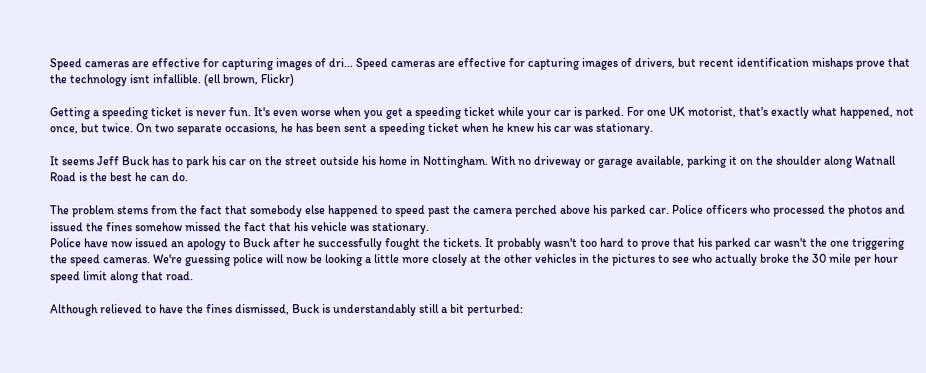Speed cameras are effective for capturing images of dri... Speed cameras are effective for capturing images of drivers, but recent identification mishaps prove that the technology isnt infallible. (ell brown, Flickr)

Getting a speeding ticket is never fun. It's even worse when you get a speeding ticket while your car is parked. For one UK motorist, that's exactly what happened, not once, but twice. On two separate occasions, he has been sent a speeding ticket when he knew his car was stationary.

It seems Jeff Buck has to park his car on the street outside his home in Nottingham. With no driveway or garage available, parking it on the shoulder along Watnall Road is the best he can do.

The problem stems from the fact that somebody else happened to speed past the camera perched above his parked car. Police officers who processed the photos and issued the fines somehow missed the fact that his vehicle was stationary.
Police have now issued an apology to Buck after he successfully fought the tickets. It probably wasn't too hard to prove that his parked car wasn't the one triggering the speed cameras. We're guessing police will now be looking a little more closely at the other vehicles in the pictures to see who actually broke the 30 mile per hour speed limit along that road.

Although relieved to have the fines dismissed, Buck is understandably still a bit perturbed: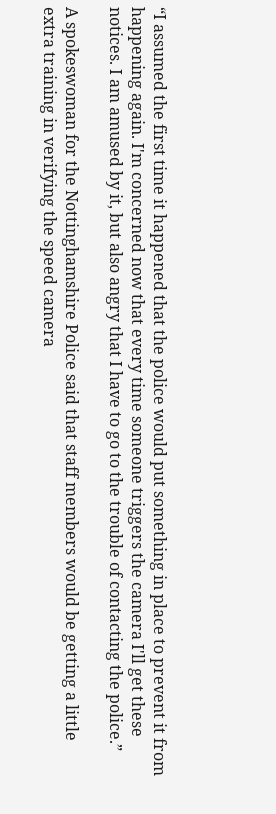“I assumed the first time it happened that the police would put something in place to prevent it from happening again. I'm concerned now that every time someone triggers the camera I'll get these notices. I am amused by it, but also angry that I have to go to the trouble of contacting the police.”

A spokeswoman for the Nottinghamshire Police said that staff members would be getting a little extra training in verifying the speed camera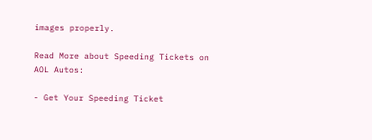images properly.

Read More about Speeding Tickets on AOL Autos:

- Get Your Speeding Ticket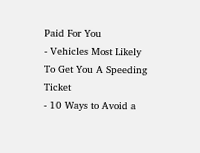Paid For You
- Vehicles Most Likely To Get You A Speeding Ticket
- 10 Ways to Avoid a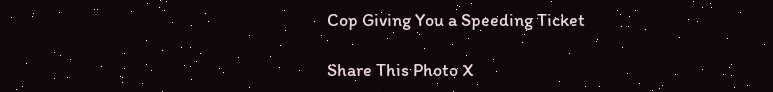Cop Giving You a Speeding Ticket

Share This Photo X